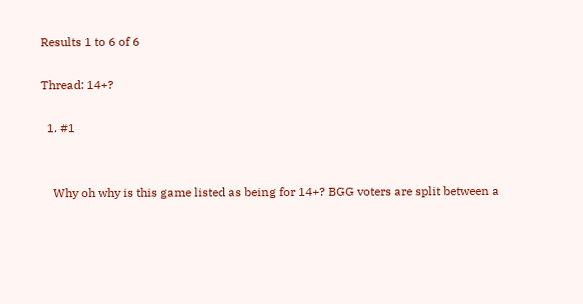Results 1 to 6 of 6

Thread: 14+?

  1. #1


    Why oh why is this game listed as being for 14+? BGG voters are split between a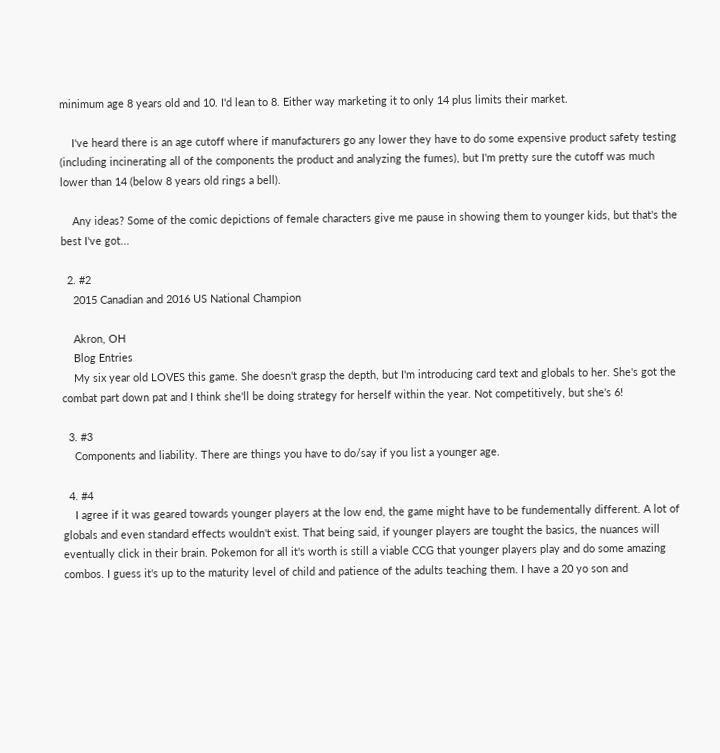minimum age 8 years old and 10. I'd lean to 8. Either way marketing it to only 14 plus limits their market.

    I've heard there is an age cutoff where if manufacturers go any lower they have to do some expensive product safety testing (including incinerating all of the components the product and analyzing the fumes), but I'm pretty sure the cutoff was much lower than 14 (below 8 years old rings a bell).

    Any ideas? Some of the comic depictions of female characters give me pause in showing them to younger kids, but that's the best I've got...

  2. #2
    2015 Canadian and 2016 US National Champion

    Akron, OH
    Blog Entries
    My six year old LOVES this game. She doesn't grasp the depth, but I'm introducing card text and globals to her. She's got the combat part down pat and I think she'll be doing strategy for herself within the year. Not competitively, but she's 6!

  3. #3
    Components and liability. There are things you have to do/say if you list a younger age.

  4. #4
    I agree if it was geared towards younger players at the low end, the game might have to be fundementally different. A lot of globals and even standard effects wouldn't exist. That being said, if younger players are tought the basics, the nuances will eventually click in their brain. Pokemon for all it's worth is still a viable CCG that younger players play and do some amazing combos. I guess it's up to the maturity level of child and patience of the adults teaching them. I have a 20 yo son and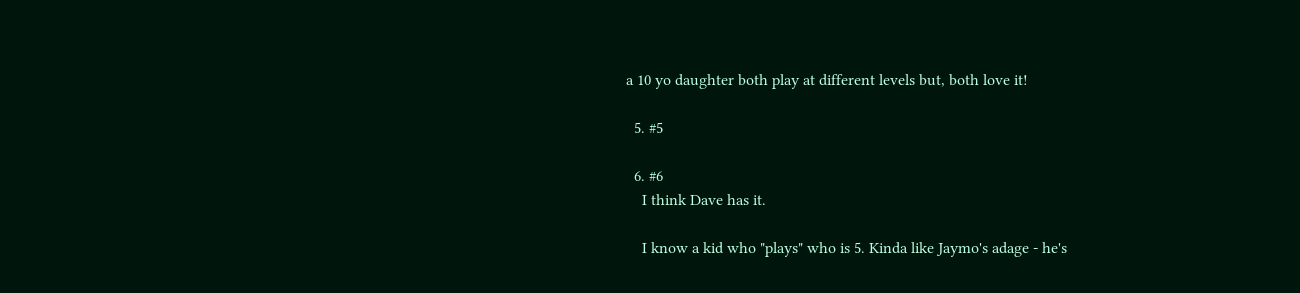a 10 yo daughter both play at different levels but, both love it!

  5. #5

  6. #6
    I think Dave has it.

    I know a kid who "plays" who is 5. Kinda like Jaymo's adage - he's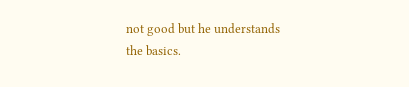not good but he understands the basics.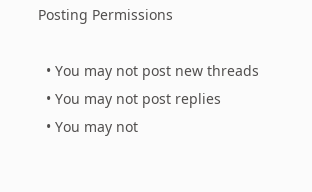Posting Permissions

  • You may not post new threads
  • You may not post replies
  • You may not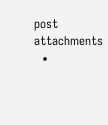post attachments
  •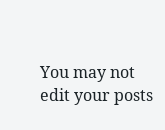You may not edit your posts